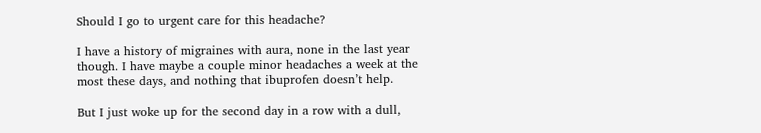Should I go to urgent care for this headache?

I have a history of migraines with aura, none in the last year though. I have maybe a couple minor headaches a week at the most these days, and nothing that ibuprofen doesn’t help.

But I just woke up for the second day in a row with a dull,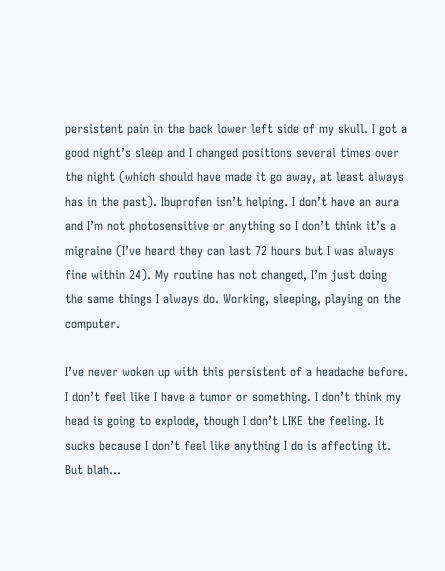persistent pain in the back lower left side of my skull. I got a good night’s sleep and I changed positions several times over the night (which should have made it go away, at least always has in the past). Ibuprofen isn’t helping. I don’t have an aura and I’m not photosensitive or anything so I don’t think it’s a migraine (I’ve heard they can last 72 hours but I was always fine within 24). My routine has not changed, I’m just doing the same things I always do. Working, sleeping, playing on the computer.

I’ve never woken up with this persistent of a headache before. I don’t feel like I have a tumor or something. I don’t think my head is going to explode, though I don’t LIKE the feeling. It sucks because I don’t feel like anything I do is affecting it. But blah…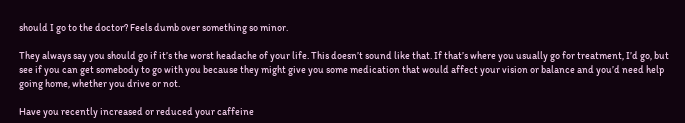should I go to the doctor? Feels dumb over something so minor.

They always say you should go if it’s the worst headache of your life. This doesn’t sound like that. If that’s where you usually go for treatment, I’d go, but see if you can get somebody to go with you because they might give you some medication that would affect your vision or balance and you’d need help going home, whether you drive or not.

Have you recently increased or reduced your caffeine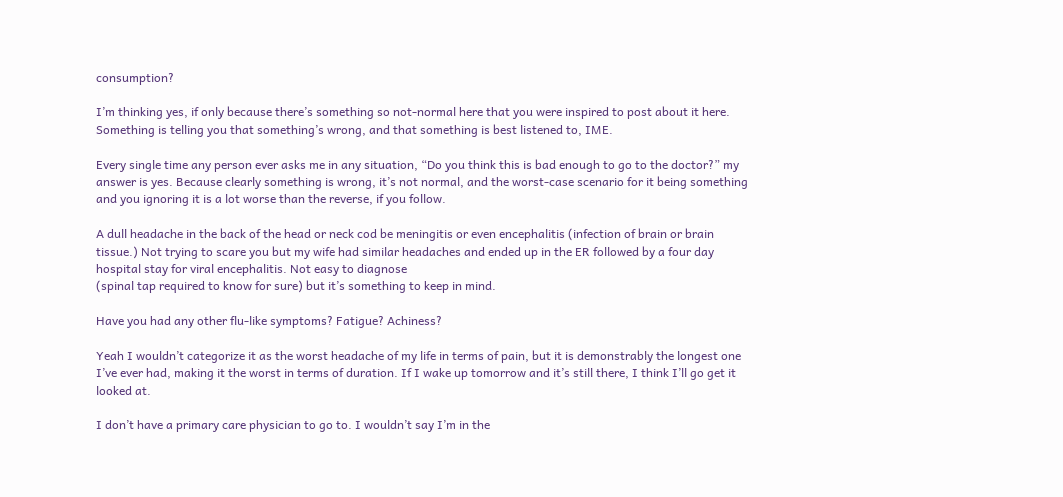consumption?

I’m thinking yes, if only because there’s something so not-normal here that you were inspired to post about it here. Something is telling you that something’s wrong, and that something is best listened to, IME.

Every single time any person ever asks me in any situation, “Do you think this is bad enough to go to the doctor?” my answer is yes. Because clearly something is wrong, it’s not normal, and the worst-case scenario for it being something and you ignoring it is a lot worse than the reverse, if you follow.

A dull headache in the back of the head or neck cod be meningitis or even encephalitis (infection of brain or brain tissue.) Not trying to scare you but my wife had similar headaches and ended up in the ER followed by a four day hospital stay for viral encephalitis. Not easy to diagnose
(spinal tap required to know for sure) but it’s something to keep in mind.

Have you had any other flu-like symptoms? Fatigue? Achiness?

Yeah I wouldn’t categorize it as the worst headache of my life in terms of pain, but it is demonstrably the longest one I’ve ever had, making it the worst in terms of duration. If I wake up tomorrow and it’s still there, I think I’ll go get it looked at.

I don’t have a primary care physician to go to. I wouldn’t say I’m in the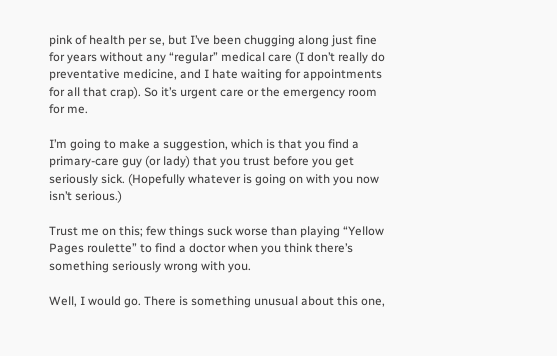pink of health per se, but I’ve been chugging along just fine for years without any “regular” medical care (I don’t really do preventative medicine, and I hate waiting for appointments for all that crap). So it’s urgent care or the emergency room for me.

I’m going to make a suggestion, which is that you find a primary-care guy (or lady) that you trust before you get seriously sick. (Hopefully whatever is going on with you now isn’t serious.)

Trust me on this; few things suck worse than playing “Yellow Pages roulette” to find a doctor when you think there’s something seriously wrong with you.

Well, I would go. There is something unusual about this one,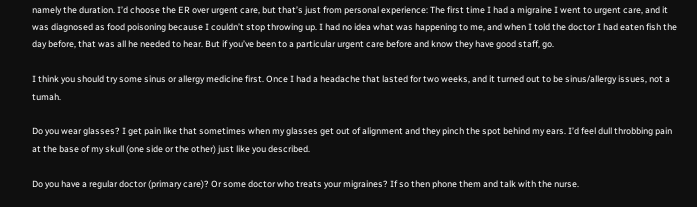namely the duration. I’d choose the ER over urgent care, but that’s just from personal experience: The first time I had a migraine I went to urgent care, and it was diagnosed as food poisoning because I couldn’t stop throwing up. I had no idea what was happening to me, and when I told the doctor I had eaten fish the day before, that was all he needed to hear. But if you’ve been to a particular urgent care before and know they have good staff, go.

I think you should try some sinus or allergy medicine first. Once I had a headache that lasted for two weeks, and it turned out to be sinus/allergy issues, not a tumah.

Do you wear glasses? I get pain like that sometimes when my glasses get out of alignment and they pinch the spot behind my ears. I’d feel dull throbbing pain at the base of my skull (one side or the other) just like you described.

Do you have a regular doctor (primary care)? Or some doctor who treats your migraines? If so then phone them and talk with the nurse.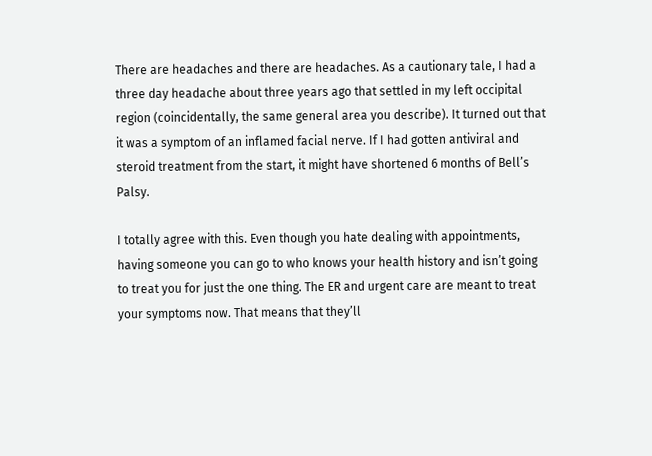There are headaches and there are headaches. As a cautionary tale, I had a three day headache about three years ago that settled in my left occipital region (coincidentally, the same general area you describe). It turned out that it was a symptom of an inflamed facial nerve. If I had gotten antiviral and steroid treatment from the start, it might have shortened 6 months of Bell’s Palsy.

I totally agree with this. Even though you hate dealing with appointments, having someone you can go to who knows your health history and isn’t going to treat you for just the one thing. The ER and urgent care are meant to treat your symptoms now. That means that they’ll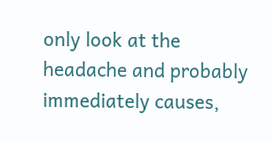only look at the headache and probably immediately causes,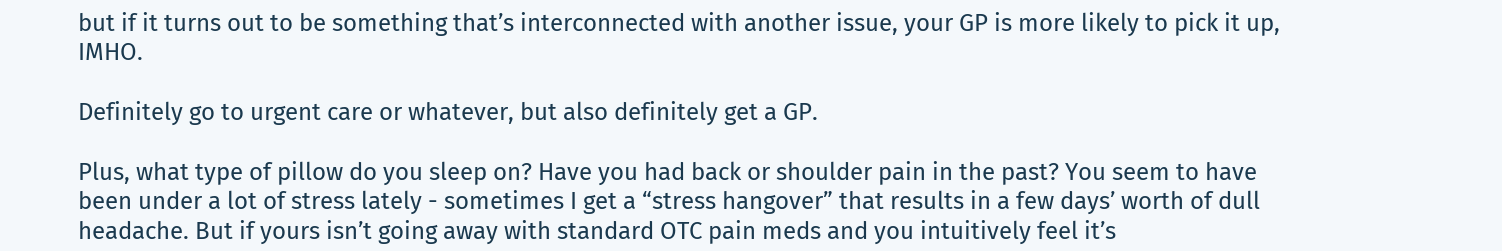but if it turns out to be something that’s interconnected with another issue, your GP is more likely to pick it up, IMHO.

Definitely go to urgent care or whatever, but also definitely get a GP.

Plus, what type of pillow do you sleep on? Have you had back or shoulder pain in the past? You seem to have been under a lot of stress lately - sometimes I get a “stress hangover” that results in a few days’ worth of dull headache. But if yours isn’t going away with standard OTC pain meds and you intuitively feel it’s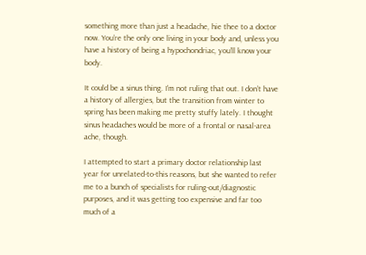something more than just a headache, hie thee to a doctor now. You’re the only one living in your body and, unless you have a history of being a hypochondriac, you’ll know your body.

It could be a sinus thing. I’m not ruling that out. I don’t have a history of allergies, but the transition from winter to spring has been making me pretty stuffy lately. I thought sinus headaches would be more of a frontal or nasal-area ache, though.

I attempted to start a primary doctor relationship last year for unrelated-to-this reasons, but she wanted to refer me to a bunch of specialists for ruling-out/diagnostic purposes, and it was getting too expensive and far too much of a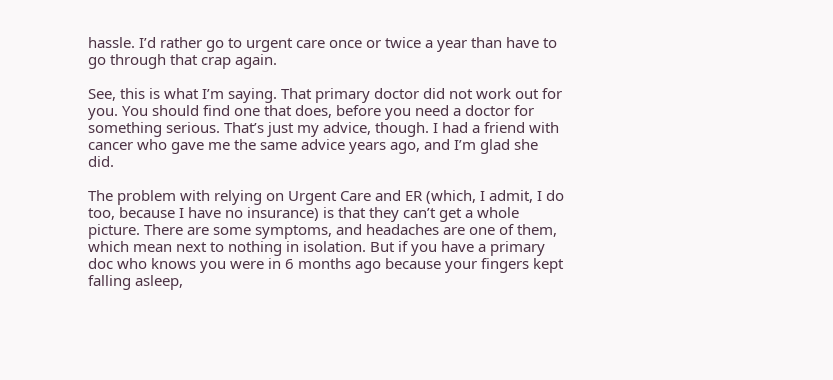hassle. I’d rather go to urgent care once or twice a year than have to go through that crap again.

See, this is what I’m saying. That primary doctor did not work out for you. You should find one that does, before you need a doctor for something serious. That’s just my advice, though. I had a friend with cancer who gave me the same advice years ago, and I’m glad she did.

The problem with relying on Urgent Care and ER (which, I admit, I do too, because I have no insurance) is that they can’t get a whole picture. There are some symptoms, and headaches are one of them, which mean next to nothing in isolation. But if you have a primary doc who knows you were in 6 months ago because your fingers kept falling asleep,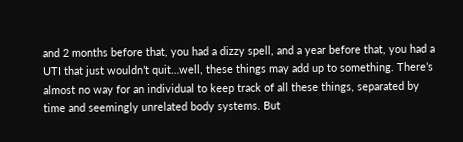and 2 months before that, you had a dizzy spell, and a year before that, you had a UTI that just wouldn’t quit…well, these things may add up to something. There’s almost no way for an individual to keep track of all these things, separated by time and seemingly unrelated body systems. But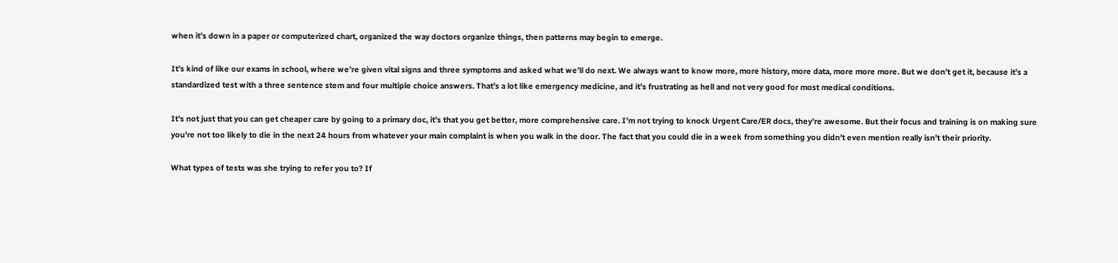when it’s down in a paper or computerized chart, organized the way doctors organize things, then patterns may begin to emerge.

It’s kind of like our exams in school, where we’re given vital signs and three symptoms and asked what we’ll do next. We always want to know more, more history, more data, more more more. But we don’t get it, because it’s a standardized test with a three sentence stem and four multiple choice answers. That’s a lot like emergency medicine, and it’s frustrating as hell and not very good for most medical conditions.

It’s not just that you can get cheaper care by going to a primary doc, it’s that you get better, more comprehensive care. I’m not trying to knock Urgent Care/ER docs, they’re awesome. But their focus and training is on making sure you’re not too likely to die in the next 24 hours from whatever your main complaint is when you walk in the door. The fact that you could die in a week from something you didn’t even mention really isn’t their priority.

What types of tests was she trying to refer you to? If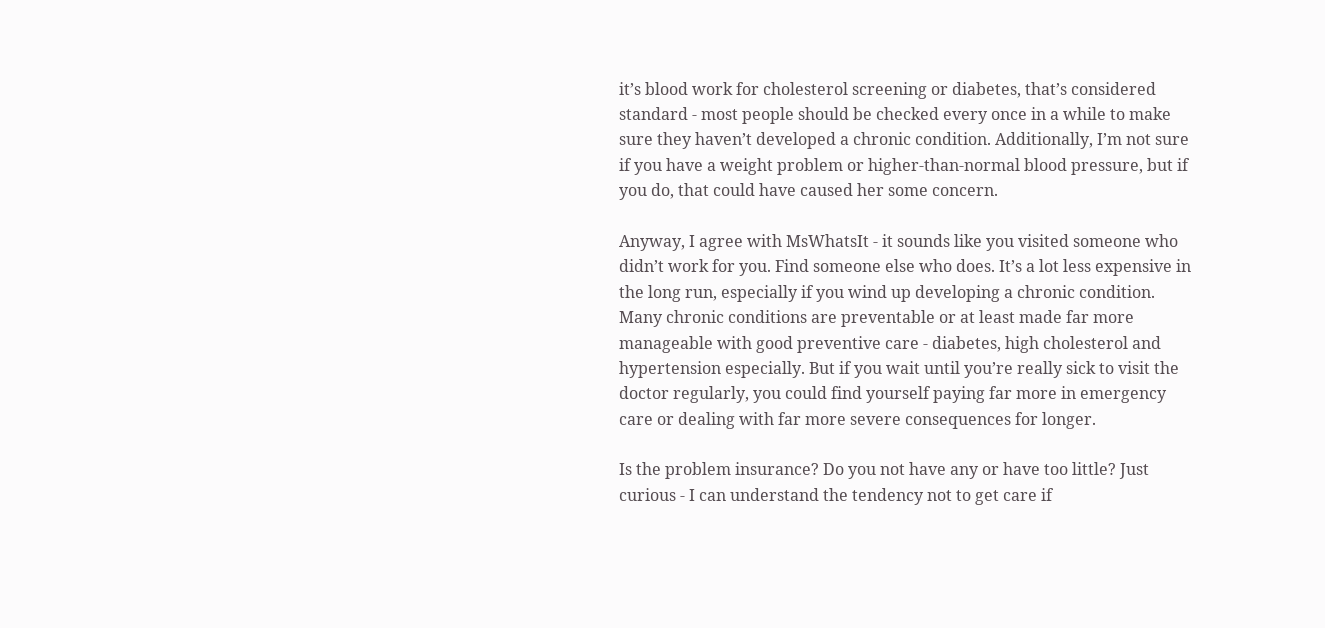it’s blood work for cholesterol screening or diabetes, that’s considered standard - most people should be checked every once in a while to make sure they haven’t developed a chronic condition. Additionally, I’m not sure if you have a weight problem or higher-than-normal blood pressure, but if you do, that could have caused her some concern.

Anyway, I agree with MsWhatsIt - it sounds like you visited someone who didn’t work for you. Find someone else who does. It’s a lot less expensive in the long run, especially if you wind up developing a chronic condition. Many chronic conditions are preventable or at least made far more manageable with good preventive care - diabetes, high cholesterol and hypertension especially. But if you wait until you’re really sick to visit the doctor regularly, you could find yourself paying far more in emergency care or dealing with far more severe consequences for longer.

Is the problem insurance? Do you not have any or have too little? Just curious - I can understand the tendency not to get care if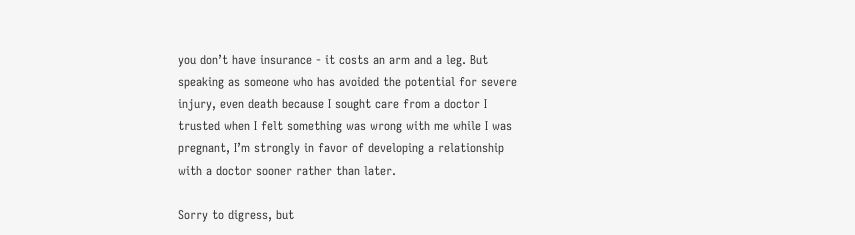you don’t have insurance - it costs an arm and a leg. But speaking as someone who has avoided the potential for severe injury, even death because I sought care from a doctor I trusted when I felt something was wrong with me while I was pregnant, I’m strongly in favor of developing a relationship with a doctor sooner rather than later.

Sorry to digress, but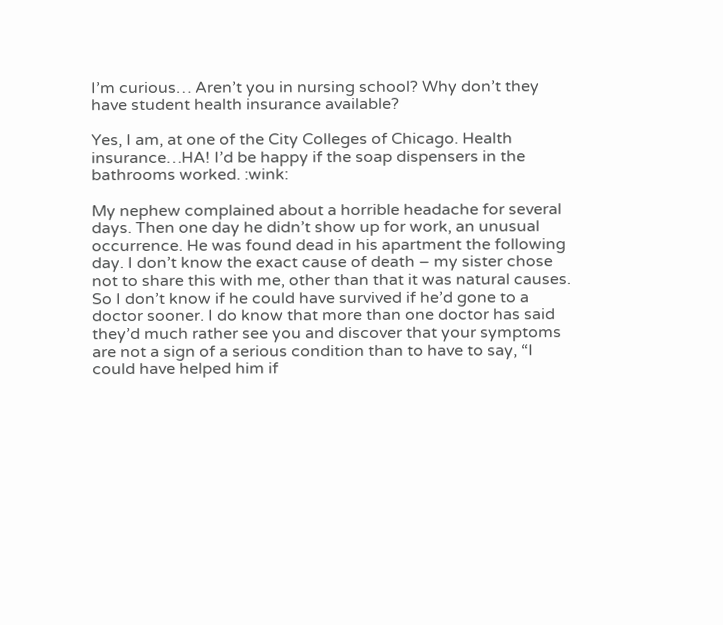I’m curious… Aren’t you in nursing school? Why don’t they have student health insurance available?

Yes, I am, at one of the City Colleges of Chicago. Health insurance…HA! I’d be happy if the soap dispensers in the bathrooms worked. :wink:

My nephew complained about a horrible headache for several days. Then one day he didn’t show up for work, an unusual occurrence. He was found dead in his apartment the following day. I don’t know the exact cause of death – my sister chose not to share this with me, other than that it was natural causes. So I don’t know if he could have survived if he’d gone to a doctor sooner. I do know that more than one doctor has said they’d much rather see you and discover that your symptoms are not a sign of a serious condition than to have to say, “I could have helped him if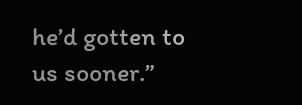he’d gotten to us sooner.”